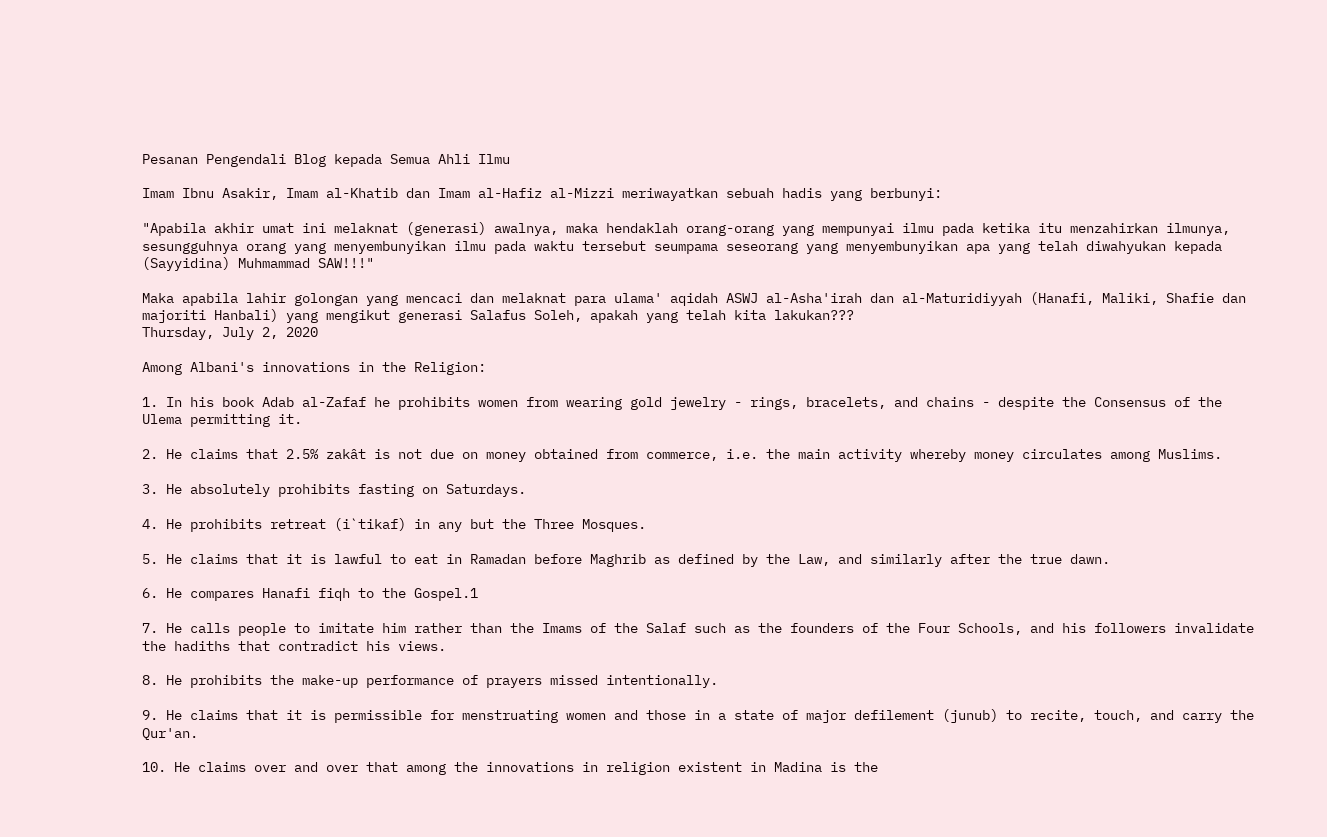Pesanan Pengendali Blog kepada Semua Ahli Ilmu

Imam Ibnu Asakir, Imam al-Khatib dan Imam al-Hafiz al-Mizzi meriwayatkan sebuah hadis yang berbunyi:

"Apabila akhir umat ini melaknat (generasi) awalnya, maka hendaklah orang-orang yang mempunyai ilmu pada ketika itu menzahirkan ilmunya, sesungguhnya orang yang menyembunyikan ilmu pada waktu tersebut seumpama seseorang yang menyembunyikan apa yang telah diwahyukan kepada (Sayyidina) Muhmammad SAW!!!"

Maka apabila lahir golongan yang mencaci dan melaknat para ulama' aqidah ASWJ al-Asha'irah dan al-Maturidiyyah (Hanafi, Maliki, Shafie dan majoriti Hanbali) yang mengikut generasi Salafus Soleh, apakah yang telah kita lakukan???
Thursday, July 2, 2020

Among Albani's innovations in the Religion:

1. In his book Adab al-Zafaf he prohibits women from wearing gold jewelry - rings, bracelets, and chains - despite the Consensus of the Ulema permitting it.

2. He claims that 2.5% zakât is not due on money obtained from commerce, i.e. the main activity whereby money circulates among Muslims.

3. He absolutely prohibits fasting on Saturdays.

4. He prohibits retreat (i`tikaf) in any but the Three Mosques.

5. He claims that it is lawful to eat in Ramadan before Maghrib as defined by the Law, and similarly after the true dawn.

6. He compares Hanafi fiqh to the Gospel.1

7. He calls people to imitate him rather than the Imams of the Salaf such as the founders of the Four Schools, and his followers invalidate the hadiths that contradict his views.

8. He prohibits the make-up performance of prayers missed intentionally.

9. He claims that it is permissible for menstruating women and those in a state of major defilement (junub) to recite, touch, and carry the Qur'an.

10. He claims over and over that among the innovations in religion existent in Madina is the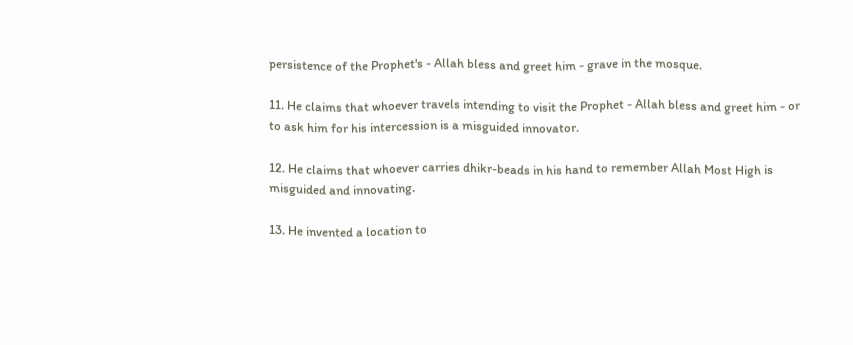persistence of the Prophet's - Allah bless and greet him - grave in the mosque.

11. He claims that whoever travels intending to visit the Prophet - Allah bless and greet him - or to ask him for his intercession is a misguided innovator.

12. He claims that whoever carries dhikr-beads in his hand to remember Allah Most High is misguided and innovating.

13. He invented a location to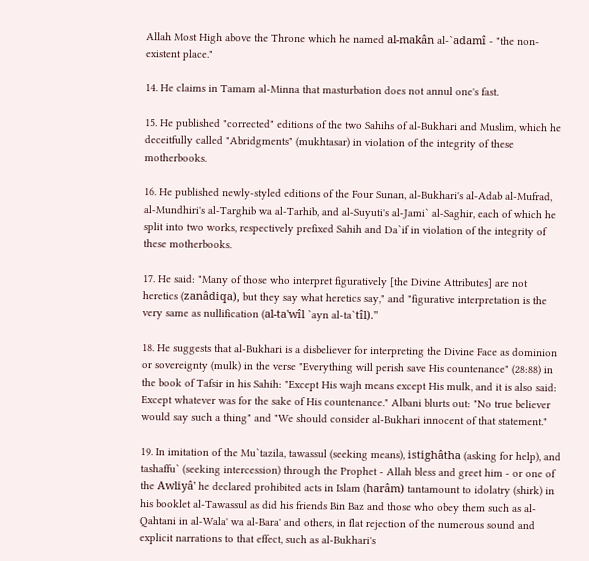Allah Most High above the Throne which he named al-makân al-`adamî - "the non-existent place."

14. He claims in Tamam al-Minna that masturbation does not annul one's fast.

15. He published "corrected" editions of the two Sahihs of al-Bukhari and Muslim, which he deceitfully called "Abridgments" (mukhtasar) in violation of the integrity of these motherbooks.

16. He published newly-styled editions of the Four Sunan, al-Bukhari's al-Adab al-Mufrad, al-Mundhiri's al-Targhib wa al-Tarhib, and al-Suyuti's al-Jami` al-Saghir, each of which he split into two works, respectively prefixed Sahih and Da`if in violation of the integrity of these motherbooks.

17. He said: "Many of those who interpret figuratively [the Divine Attributes] are not heretics (zanâdiqa), but they say what heretics say," and "figurative interpretation is the very same as nullification (al-ta'wîl `ayn al-ta`tîl)."

18. He suggests that al-Bukhari is a disbeliever for interpreting the Divine Face as dominion or sovereignty (mulk) in the verse "Everything will perish save His countenance" (28:88) in the book of Tafsir in his Sahih: "Except His wajh means except His mulk, and it is also said: Except whatever was for the sake of His countenance." Albani blurts out: "No true believer would say such a thing" and "We should consider al-Bukhari innocent of that statement."

19. In imitation of the Mu`tazila, tawassul (seeking means), istighâtha (asking for help), and tashaffu` (seeking intercession) through the Prophet - Allah bless and greet him - or one of the Awliyâ' he declared prohibited acts in Islam (harâm) tantamount to idolatry (shirk) in his booklet al-Tawassul as did his friends Bin Baz and those who obey them such as al-Qahtani in al-Wala' wa al-Bara' and others, in flat rejection of the numerous sound and explicit narrations to that effect, such as al-Bukhari's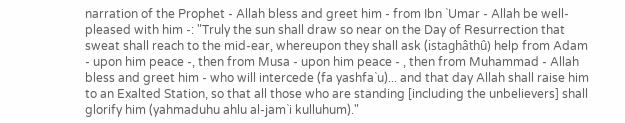narration of the Prophet - Allah bless and greet him - from Ibn `Umar - Allah be well-pleased with him -: "Truly the sun shall draw so near on the Day of Resurrection that sweat shall reach to the mid-ear, whereupon they shall ask (istaghâthû) help from Adam - upon him peace -, then from Musa - upon him peace - , then from Muhammad - Allah bless and greet him - who will intercede (fa yashfa`u)... and that day Allah shall raise him to an Exalted Station, so that all those who are standing [including the unbelievers] shall glorify him (yahmaduhu ahlu al-jam`i kulluhum)."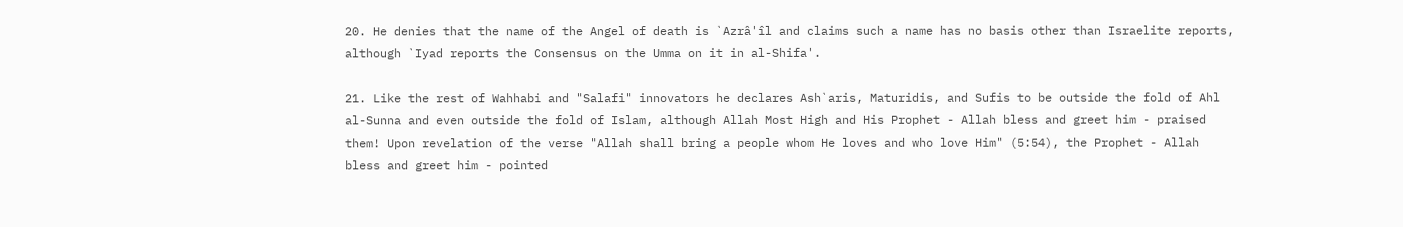20. He denies that the name of the Angel of death is `Azrâ'îl and claims such a name has no basis other than Israelite reports, although `Iyad reports the Consensus on the Umma on it in al-Shifa'.

21. Like the rest of Wahhabi and "Salafi" innovators he declares Ash`aris, Maturidis, and Sufis to be outside the fold of Ahl al-Sunna and even outside the fold of Islam, although Allah Most High and His Prophet - Allah bless and greet him - praised them! Upon revelation of the verse "Allah shall bring a people whom He loves and who love Him" (5:54), the Prophet - Allah bless and greet him - pointed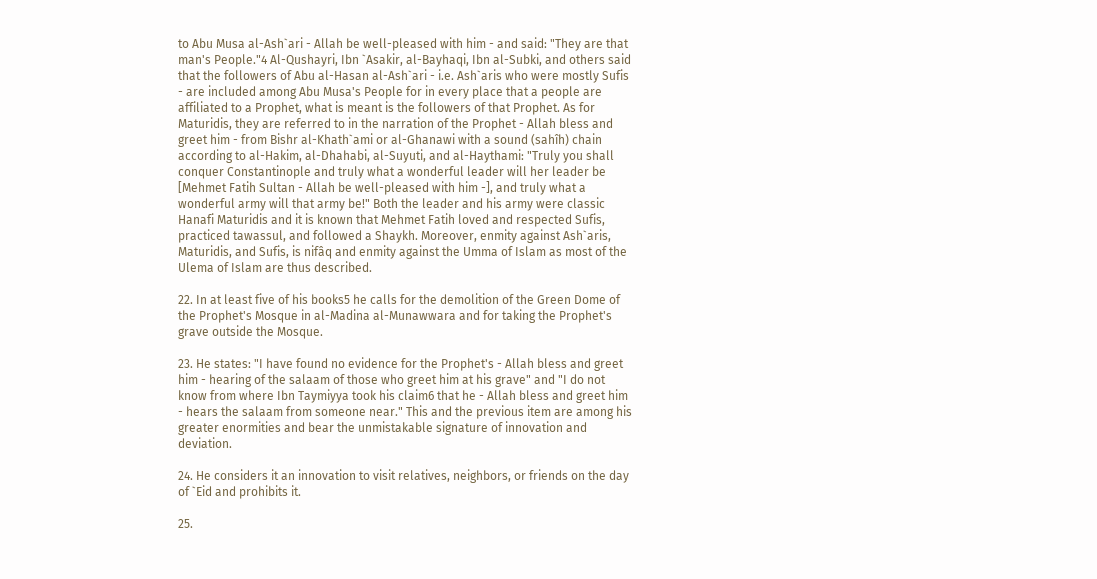to Abu Musa al-Ash`ari - Allah be well-pleased with him - and said: "They are that man's People."4 Al-Qushayri, Ibn `Asakir, al-Bayhaqi, Ibn al-Subki, and others said that the followers of Abu al-Hasan al-Ash`ari - i.e. Ash`aris who were mostly Sufis - are included among Abu Musa's People for in every place that a people are affiliated to a Prophet, what is meant is the followers of that Prophet. As for Maturidis, they are referred to in the narration of the Prophet - Allah bless and greet him - from Bishr al-Khath`ami or al-Ghanawi with a sound (sahîh) chain according to al-Hakim, al-Dhahabi, al-Suyuti, and al-Haythami: "Truly you shall conquer Constantinople and truly what a wonderful leader will her leader be [Mehmet Fatih Sultan - Allah be well-pleased with him -], and truly what a wonderful army will that army be!" Both the leader and his army were classic Hanafi Maturidis and it is known that Mehmet Fatih loved and respected Sufis, practiced tawassul, and followed a Shaykh. Moreover, enmity against Ash`aris, Maturidis, and Sufis, is nifâq and enmity against the Umma of Islam as most of the Ulema of Islam are thus described.

22. In at least five of his books5 he calls for the demolition of the Green Dome of the Prophet's Mosque in al-Madina al-Munawwara and for taking the Prophet's grave outside the Mosque.

23. He states: "I have found no evidence for the Prophet's - Allah bless and greet him - hearing of the salaam of those who greet him at his grave" and "I do not know from where Ibn Taymiyya took his claim6 that he - Allah bless and greet him - hears the salaam from someone near." This and the previous item are among his greater enormities and bear the unmistakable signature of innovation and deviation.

24. He considers it an innovation to visit relatives, neighbors, or friends on the day of `Eid and prohibits it.

25.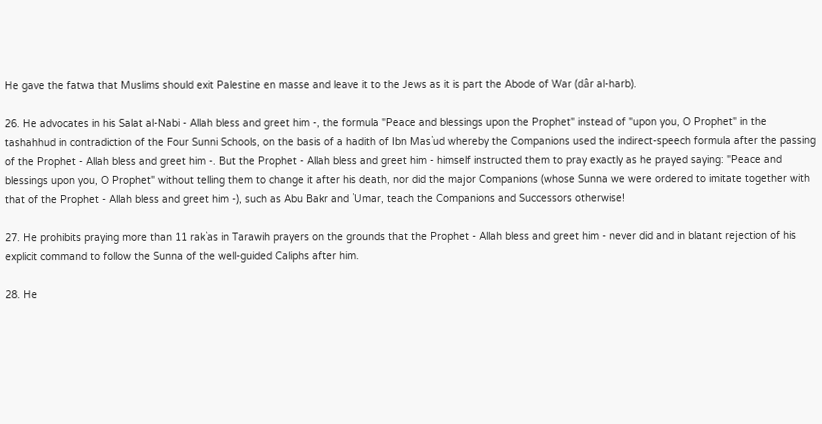He gave the fatwa that Muslims should exit Palestine en masse and leave it to the Jews as it is part the Abode of War (dâr al-harb).

26. He advocates in his Salat al-Nabi - Allah bless and greet him -, the formula "Peace and blessings upon the Prophet" instead of "upon you, O Prophet" in the tashahhud in contradiction of the Four Sunni Schools, on the basis of a hadith of Ibn Mas`ud whereby the Companions used the indirect-speech formula after the passing of the Prophet - Allah bless and greet him -. But the Prophet - Allah bless and greet him - himself instructed them to pray exactly as he prayed saying: "Peace and blessings upon you, O Prophet" without telling them to change it after his death, nor did the major Companions (whose Sunna we were ordered to imitate together with that of the Prophet - Allah bless and greet him -), such as Abu Bakr and `Umar, teach the Companions and Successors otherwise!

27. He prohibits praying more than 11 rak`as in Tarawih prayers on the grounds that the Prophet - Allah bless and greet him - never did and in blatant rejection of his explicit command to follow the Sunna of the well-guided Caliphs after him.

28. He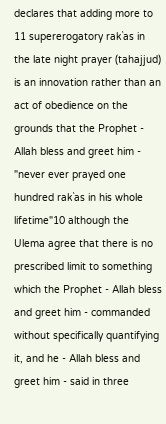declares that adding more to 11 supererogatory rak`as in the late night prayer (tahajjud) is an innovation rather than an act of obedience on the grounds that the Prophet - Allah bless and greet him - "never ever prayed one hundred rak`as in his whole lifetime"10 although the Ulema agree that there is no prescribed limit to something which the Prophet - Allah bless and greet him - commanded without specifically quantifying it, and he - Allah bless and greet him - said in three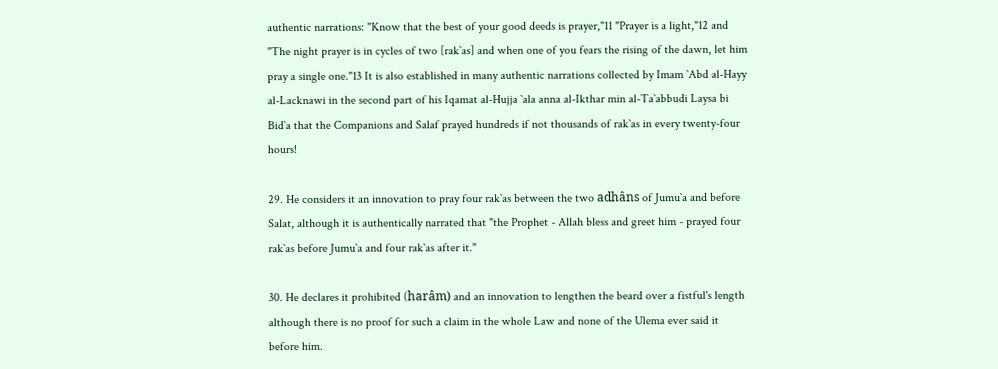authentic narrations: "Know that the best of your good deeds is prayer,"11 "Prayer is a light,"12 and "The night prayer is in cycles of two [rak`as] and when one of you fears the rising of the dawn, let him pray a single one."13 It is also established in many authentic narrations collected by Imam `Abd al-Hayy al-Lacknawi in the second part of his Iqamat al-Hujja `ala anna al-Ikthar min al-Ta`abbudi Laysa bi Bid`a that the Companions and Salaf prayed hundreds if not thousands of rak`as in every twenty-four hours!

29. He considers it an innovation to pray four rak`as between the two adhâns of Jumu`a and before Salat, although it is authentically narrated that "the Prophet - Allah bless and greet him - prayed four rak`as before Jumu`a and four rak`as after it."

30. He declares it prohibited (harâm) and an innovation to lengthen the beard over a fistful's length although there is no proof for such a claim in the whole Law and none of the Ulema ever said it before him.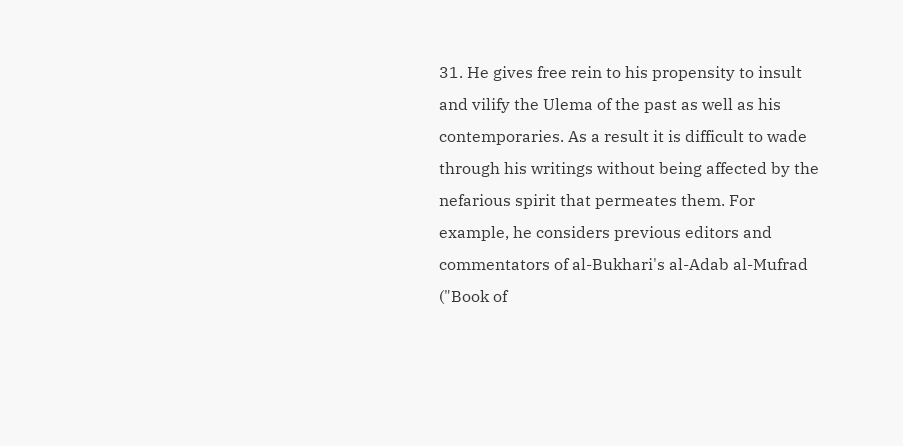31. He gives free rein to his propensity to insult and vilify the Ulema of the past as well as his contemporaries. As a result it is difficult to wade through his writings without being affected by the nefarious spirit that permeates them. For example, he considers previous editors and commentators of al-Bukhari's al-Adab al-Mufrad ("Book of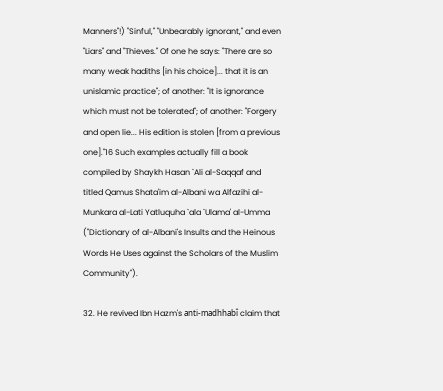Manners"!) "Sinful," "Unbearably ignorant," and even "Liars" and "Thieves." Of one he says: "There are so many weak hadiths [in his choice]... that it is an unislamic practice"; of another: "It is ignorance which must not be tolerated"; of another: "Forgery and open lie... His edition is stolen [from a previous one]."16 Such examples actually fill a book compiled by Shaykh Hasan `Ali al-Saqqaf and titled Qamus Shata'im al-Albani wa Alfazihi al-Munkara al-Lati Yatluquha `ala `Ulama' al-Umma ("Dictionary of al-Albani's Insults and the Heinous Words He Uses against the Scholars of the Muslim Community").

32. He revived Ibn Hazm's anti-madhhabî claim that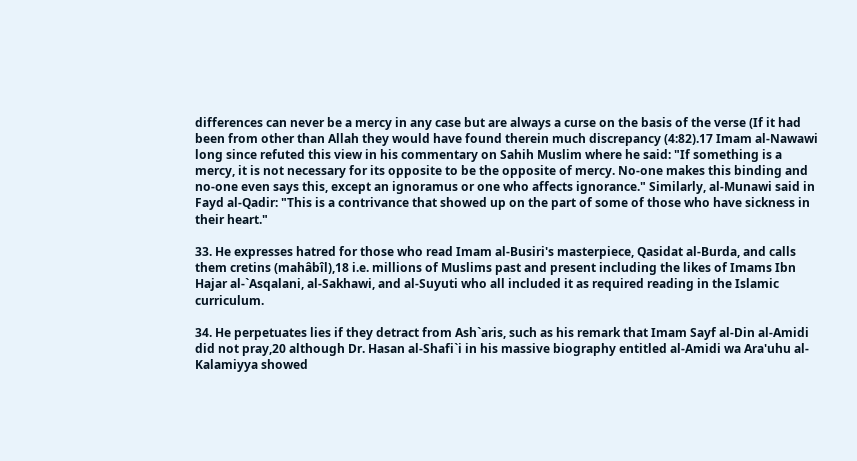differences can never be a mercy in any case but are always a curse on the basis of the verse (If it had been from other than Allah they would have found therein much discrepancy (4:82).17 Imam al-Nawawi long since refuted this view in his commentary on Sahih Muslim where he said: "If something is a mercy, it is not necessary for its opposite to be the opposite of mercy. No-one makes this binding and no-one even says this, except an ignoramus or one who affects ignorance." Similarly, al-Munawi said in Fayd al-Qadir: "This is a contrivance that showed up on the part of some of those who have sickness in their heart."

33. He expresses hatred for those who read Imam al-Busiri's masterpiece, Qasidat al-Burda, and calls them cretins (mahâbîl),18 i.e. millions of Muslims past and present including the likes of Imams Ibn Hajar al-`Asqalani, al-Sakhawi, and al-Suyuti who all included it as required reading in the Islamic curriculum.

34. He perpetuates lies if they detract from Ash`aris, such as his remark that Imam Sayf al-Din al-Amidi did not pray,20 although Dr. Hasan al-Shafi`i in his massive biography entitled al-Amidi wa Ara'uhu al-Kalamiyya showed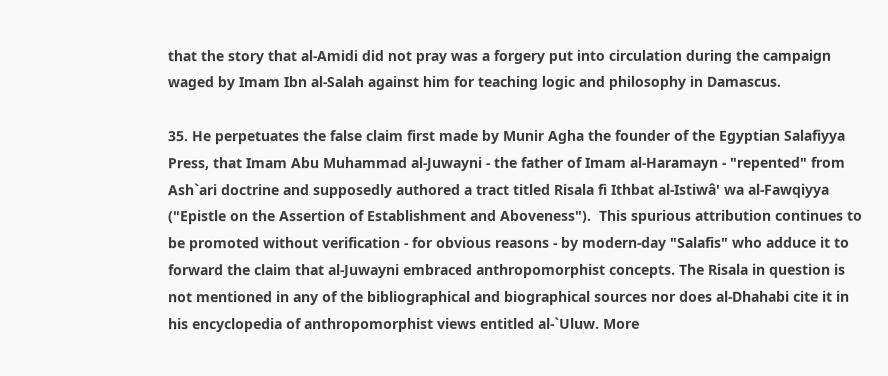that the story that al-Amidi did not pray was a forgery put into circulation during the campaign waged by Imam Ibn al-Salah against him for teaching logic and philosophy in Damascus.

35. He perpetuates the false claim first made by Munir Agha the founder of the Egyptian Salafiyya Press, that Imam Abu Muhammad al-Juwayni - the father of Imam al-Haramayn - "repented" from Ash`ari doctrine and supposedly authored a tract titled Risala fi Ithbat al-Istiwâ' wa al-Fawqiyya ("Epistle on the Assertion of Establishment and Aboveness").  This spurious attribution continues to be promoted without verification - for obvious reasons - by modern-day "Salafis" who adduce it to forward the claim that al-Juwayni embraced anthropomorphist concepts. The Risala in question is not mentioned in any of the bibliographical and biographical sources nor does al-Dhahabi cite it in his encyclopedia of anthropomorphist views entitled al-`Uluw. More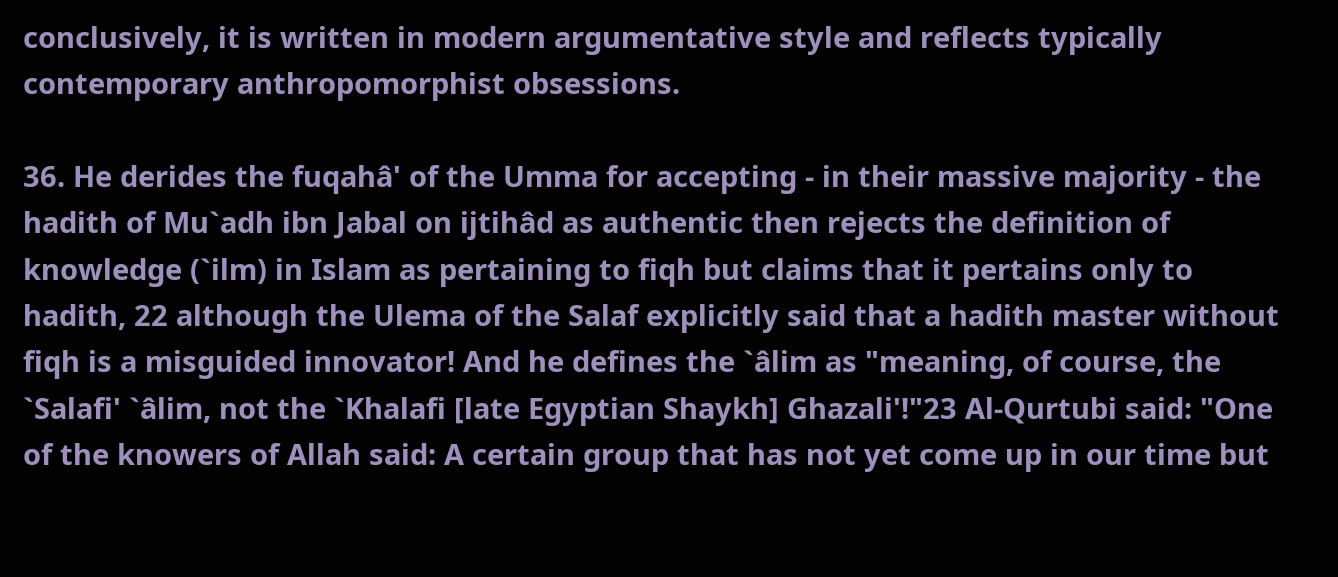conclusively, it is written in modern argumentative style and reflects typically contemporary anthropomorphist obsessions.

36. He derides the fuqahâ' of the Umma for accepting - in their massive majority - the hadith of Mu`adh ibn Jabal on ijtihâd as authentic then rejects the definition of knowledge (`ilm) in Islam as pertaining to fiqh but claims that it pertains only to hadith, 22 although the Ulema of the Salaf explicitly said that a hadith master without fiqh is a misguided innovator! And he defines the `âlim as "meaning, of course, the `Salafi' `âlim, not the `Khalafi [late Egyptian Shaykh] Ghazali'!"23 Al-Qurtubi said: "One of the knowers of Allah said: A certain group that has not yet come up in our time but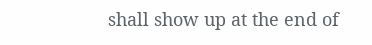shall show up at the end of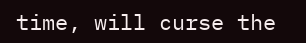time, will curse the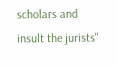scholars and insult the jurists"